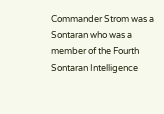Commander Strom was a Sontaran who was a member of the Fourth Sontaran Intelligence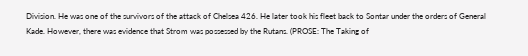Division. He was one of the survivors of the attack of Chelsea 426. He later took his fleet back to Sontar under the orders of General Kade. However, there was evidence that Strom was possessed by the Rutans. (PROSE: The Taking of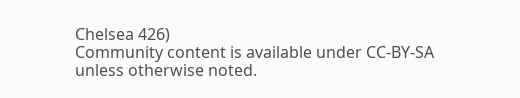Chelsea 426)
Community content is available under CC-BY-SA unless otherwise noted.